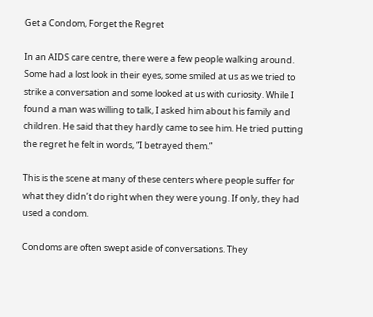Get a Condom, Forget the Regret

In an AIDS care centre, there were a few people walking around. Some had a lost look in their eyes, some smiled at us as we tried to strike a conversation and some looked at us with curiosity. While I found a man was willing to talk, I asked him about his family and children. He said that they hardly came to see him. He tried putting the regret he felt in words, “I betrayed them.”

This is the scene at many of these centers where people suffer for what they didn’t do right when they were young. If only, they had used a condom.

Condoms are often swept aside of conversations. They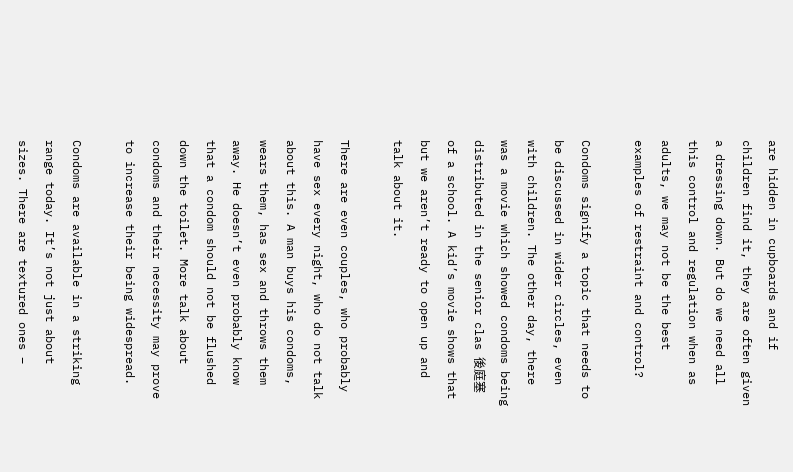are hidden in cupboards and if children find it, they are often given a dressing down. But do we need all this control and regulation when as adults, we may not be the best examples of restraint and control?

Condoms signify a topic that needs to be discussed in wider circles, even with children. The other day, there was a movie which showed condoms being distributed in the senior clas 後庭塞 of a school. A kid’s movie shows that but we aren’t ready to open up and talk about it.

There are even couples, who probably have sex every night, who do not talk about this. A man buys his condoms, wears them, has sex and throws them away. He doesn’t even probably know that a condom should not be flushed down the toilet. More talk about condoms and their necessity may prove to increase their being widespread.

Condoms are available in a striking range today. It’s not just about sizes. There are textured ones –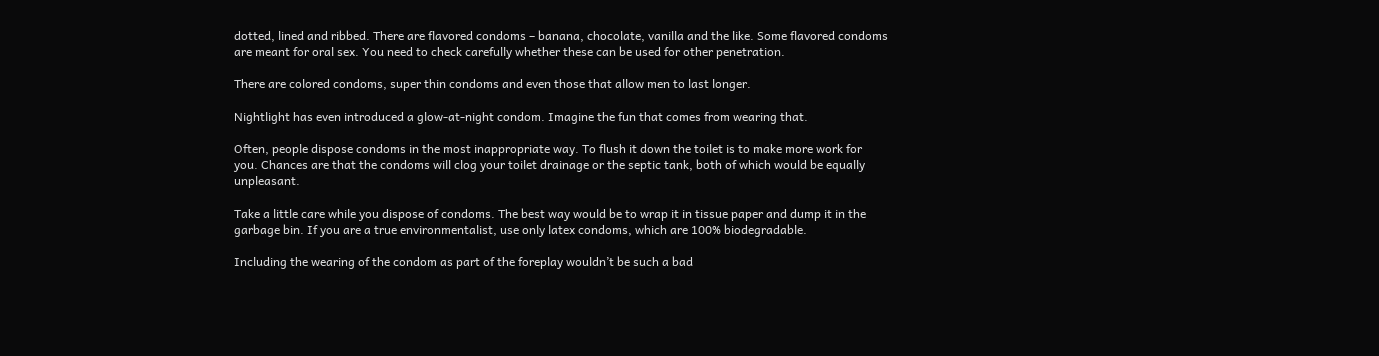dotted, lined and ribbed. There are flavored condoms – banana, chocolate, vanilla and the like. Some flavored condoms are meant for oral sex. You need to check carefully whether these can be used for other penetration.

There are colored condoms, super thin condoms and even those that allow men to last longer.

Nightlight has even introduced a glow-at-night condom. Imagine the fun that comes from wearing that.

Often, people dispose condoms in the most inappropriate way. To flush it down the toilet is to make more work for you. Chances are that the condoms will clog your toilet drainage or the septic tank, both of which would be equally unpleasant.

Take a little care while you dispose of condoms. The best way would be to wrap it in tissue paper and dump it in the garbage bin. If you are a true environmentalist, use only latex condoms, which are 100% biodegradable.

Including the wearing of the condom as part of the foreplay wouldn’t be such a bad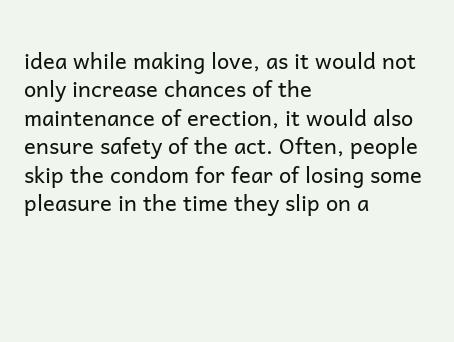idea while making love, as it would not only increase chances of the maintenance of erection, it would also ensure safety of the act. Often, people skip the condom for fear of losing some pleasure in the time they slip on a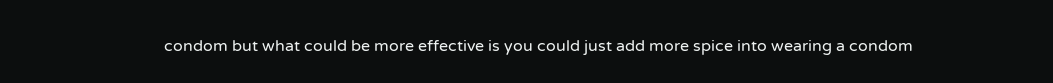condom but what could be more effective is you could just add more spice into wearing a condom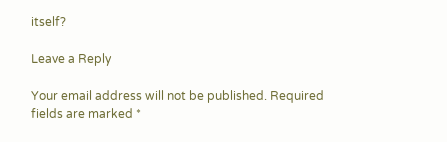itself?

Leave a Reply

Your email address will not be published. Required fields are marked *